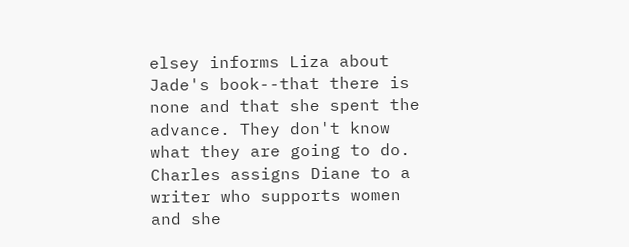elsey informs Liza about Jade's book--that there is none and that she spent the advance. They don't know what they are going to do. Charles assigns Diane to a writer who supports women and she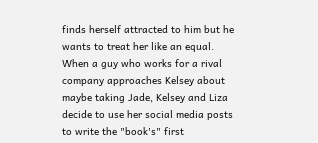finds herself attracted to him but he wants to treat her like an equal. When a guy who works for a rival company approaches Kelsey about maybe taking Jade, Kelsey and Liza decide to use her social media posts to write the "book's" first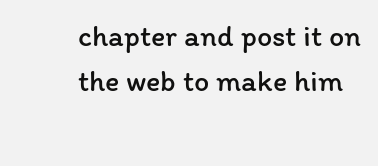chapter and post it on the web to make him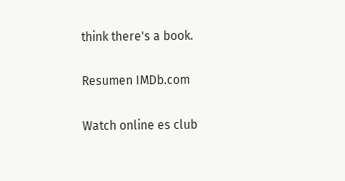think there's a book.

Resumen IMDb.com

Watch online es club